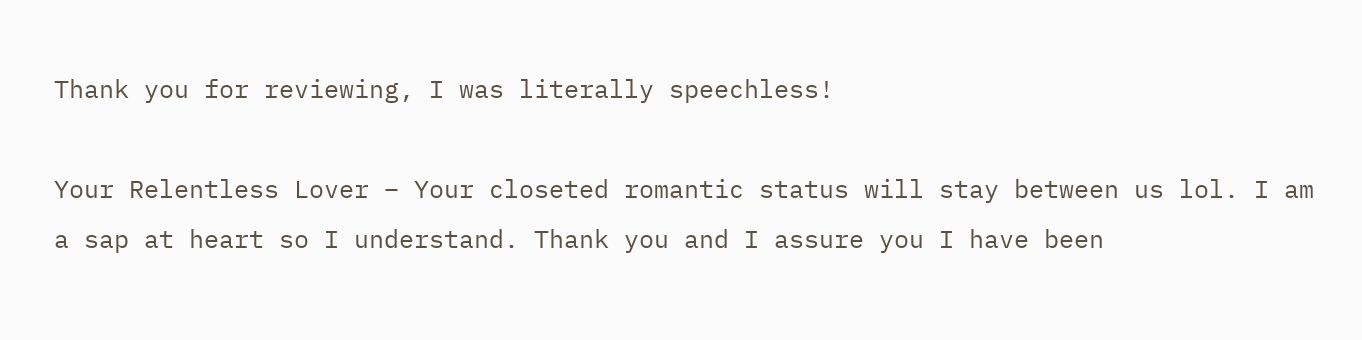Thank you for reviewing, I was literally speechless!

Your Relentless Lover – Your closeted romantic status will stay between us lol. I am a sap at heart so I understand. Thank you and I assure you I have been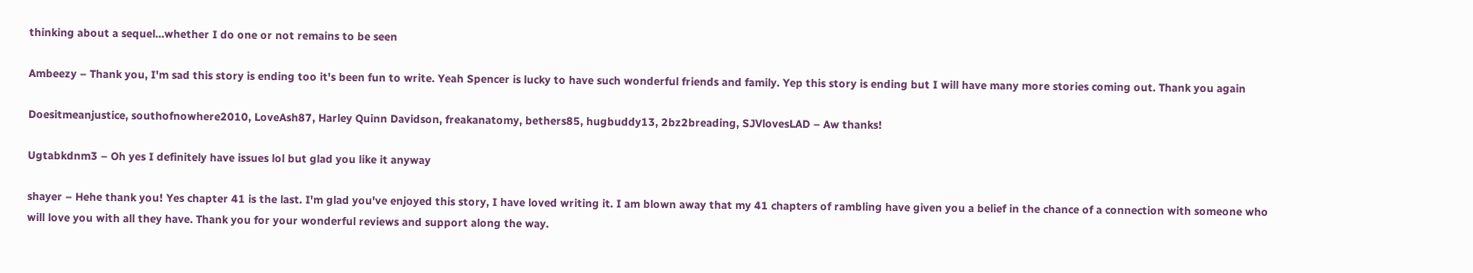thinking about a sequel…whether I do one or not remains to be seen

Ambeezy – Thank you, I'm sad this story is ending too it's been fun to write. Yeah Spencer is lucky to have such wonderful friends and family. Yep this story is ending but I will have many more stories coming out. Thank you again

Doesitmeanjustice, southofnowhere2010, LoveAsh87, Harley Quinn Davidson, freakanatomy, bethers85, hugbuddy13, 2bz2breading, SJVlovesLAD – Aw thanks!

Ugtabkdnm3 – Oh yes I definitely have issues lol but glad you like it anyway

shayer – Hehe thank you! Yes chapter 41 is the last. I'm glad you've enjoyed this story, I have loved writing it. I am blown away that my 41 chapters of rambling have given you a belief in the chance of a connection with someone who will love you with all they have. Thank you for your wonderful reviews and support along the way.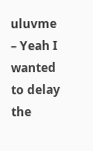uluvme – Yeah I wanted to delay the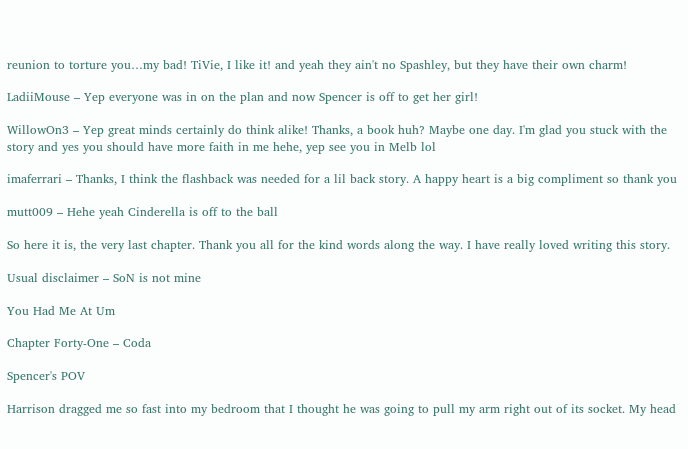reunion to torture you…my bad! TiVie, I like it! and yeah they ain't no Spashley, but they have their own charm!

LadiiMouse – Yep everyone was in on the plan and now Spencer is off to get her girl!

WillowOn3 – Yep great minds certainly do think alike! Thanks, a book huh? Maybe one day. I'm glad you stuck with the story and yes you should have more faith in me hehe, yep see you in Melb lol

imaferrari – Thanks, I think the flashback was needed for a lil back story. A happy heart is a big compliment so thank you

mutt009 – Hehe yeah Cinderella is off to the ball

So here it is, the very last chapter. Thank you all for the kind words along the way. I have really loved writing this story.

Usual disclaimer – SoN is not mine

You Had Me At Um

Chapter Forty-One – Coda

Spencer's POV

Harrison dragged me so fast into my bedroom that I thought he was going to pull my arm right out of its socket. My head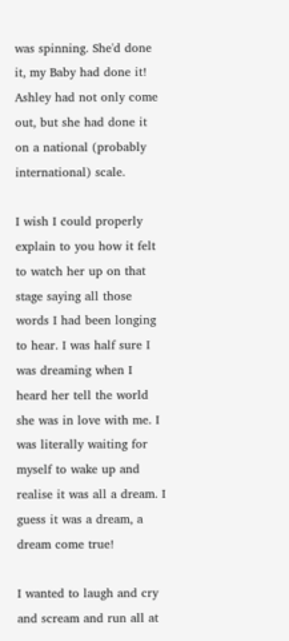was spinning. She'd done it, my Baby had done it! Ashley had not only come out, but she had done it on a national (probably international) scale.

I wish I could properly explain to you how it felt to watch her up on that stage saying all those words I had been longing to hear. I was half sure I was dreaming when I heard her tell the world she was in love with me. I was literally waiting for myself to wake up and realise it was all a dream. I guess it was a dream, a dream come true!

I wanted to laugh and cry and scream and run all at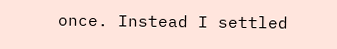once. Instead I settled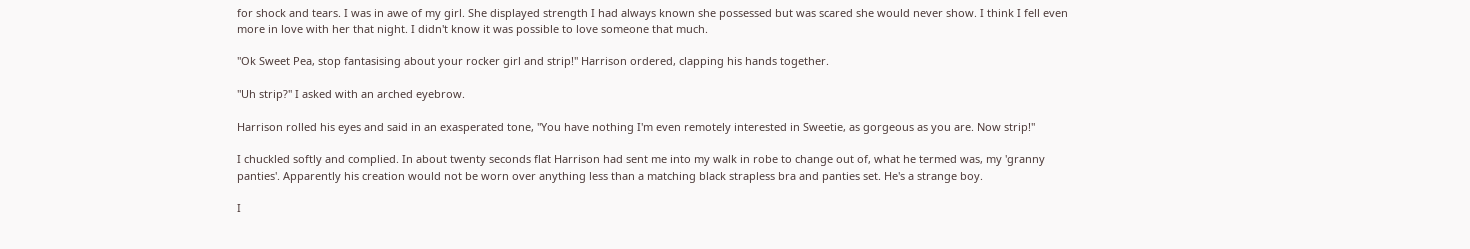for shock and tears. I was in awe of my girl. She displayed strength I had always known she possessed but was scared she would never show. I think I fell even more in love with her that night. I didn't know it was possible to love someone that much.

"Ok Sweet Pea, stop fantasising about your rocker girl and strip!" Harrison ordered, clapping his hands together.

"Uh strip?" I asked with an arched eyebrow.

Harrison rolled his eyes and said in an exasperated tone, "You have nothing I'm even remotely interested in Sweetie, as gorgeous as you are. Now strip!"

I chuckled softly and complied. In about twenty seconds flat Harrison had sent me into my walk in robe to change out of, what he termed was, my 'granny panties'. Apparently his creation would not be worn over anything less than a matching black strapless bra and panties set. He's a strange boy.

I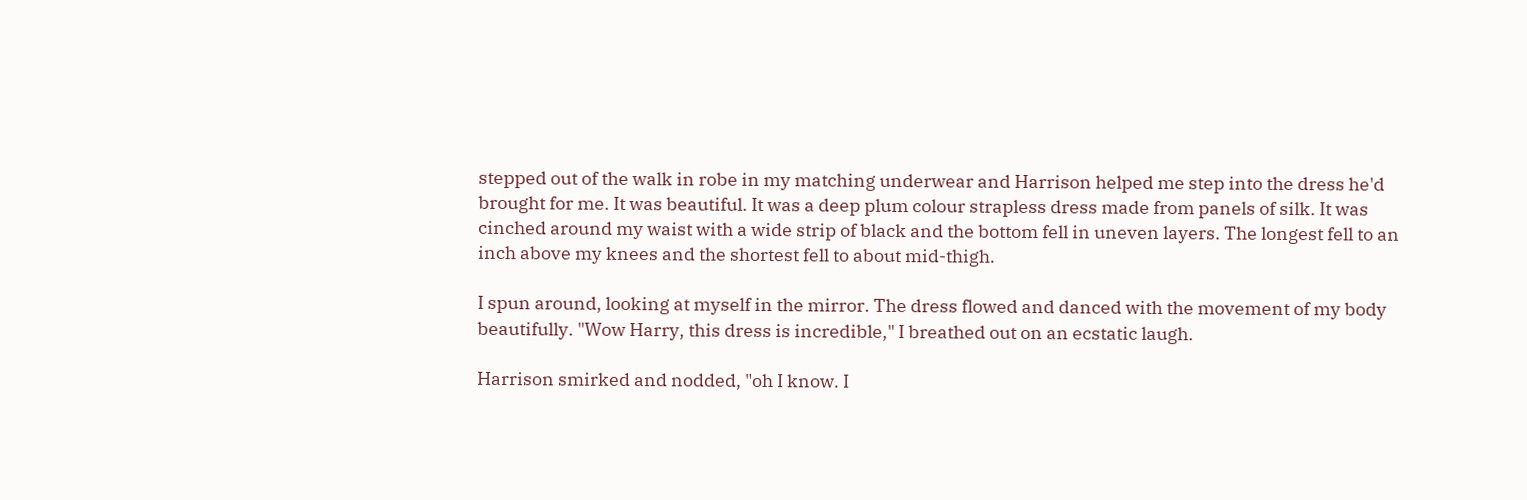stepped out of the walk in robe in my matching underwear and Harrison helped me step into the dress he'd brought for me. It was beautiful. It was a deep plum colour strapless dress made from panels of silk. It was cinched around my waist with a wide strip of black and the bottom fell in uneven layers. The longest fell to an inch above my knees and the shortest fell to about mid-thigh.

I spun around, looking at myself in the mirror. The dress flowed and danced with the movement of my body beautifully. "Wow Harry, this dress is incredible," I breathed out on an ecstatic laugh.

Harrison smirked and nodded, "oh I know. I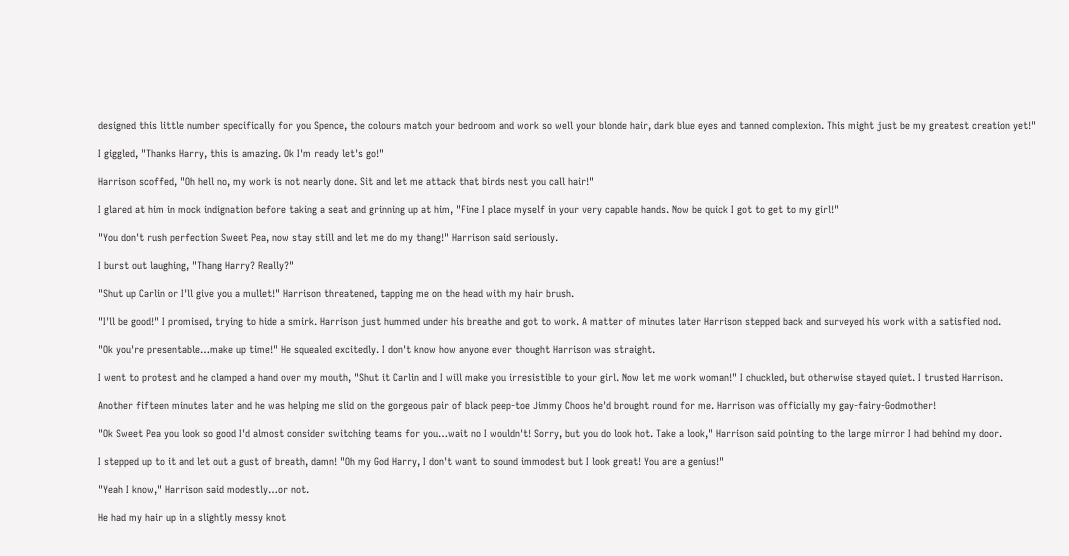designed this little number specifically for you Spence, the colours match your bedroom and work so well your blonde hair, dark blue eyes and tanned complexion. This might just be my greatest creation yet!"

I giggled, "Thanks Harry, this is amazing. Ok I'm ready let's go!"

Harrison scoffed, "Oh hell no, my work is not nearly done. Sit and let me attack that birds nest you call hair!"

I glared at him in mock indignation before taking a seat and grinning up at him, "Fine I place myself in your very capable hands. Now be quick I got to get to my girl!"

"You don't rush perfection Sweet Pea, now stay still and let me do my thang!" Harrison said seriously.

I burst out laughing, "Thang Harry? Really?"

"Shut up Carlin or I'll give you a mullet!" Harrison threatened, tapping me on the head with my hair brush.

"I'll be good!" I promised, trying to hide a smirk. Harrison just hummed under his breathe and got to work. A matter of minutes later Harrison stepped back and surveyed his work with a satisfied nod.

"Ok you're presentable…make up time!" He squealed excitedly. I don't know how anyone ever thought Harrison was straight.

I went to protest and he clamped a hand over my mouth, "Shut it Carlin and I will make you irresistible to your girl. Now let me work woman!" I chuckled, but otherwise stayed quiet. I trusted Harrison.

Another fifteen minutes later and he was helping me slid on the gorgeous pair of black peep-toe Jimmy Choos he'd brought round for me. Harrison was officially my gay-fairy-Godmother!

"Ok Sweet Pea you look so good I'd almost consider switching teams for you…wait no I wouldn't! Sorry, but you do look hot. Take a look," Harrison said pointing to the large mirror I had behind my door.

I stepped up to it and let out a gust of breath, damn! "Oh my God Harry, I don't want to sound immodest but I look great! You are a genius!"

"Yeah I know," Harrison said modestly…or not.

He had my hair up in a slightly messy knot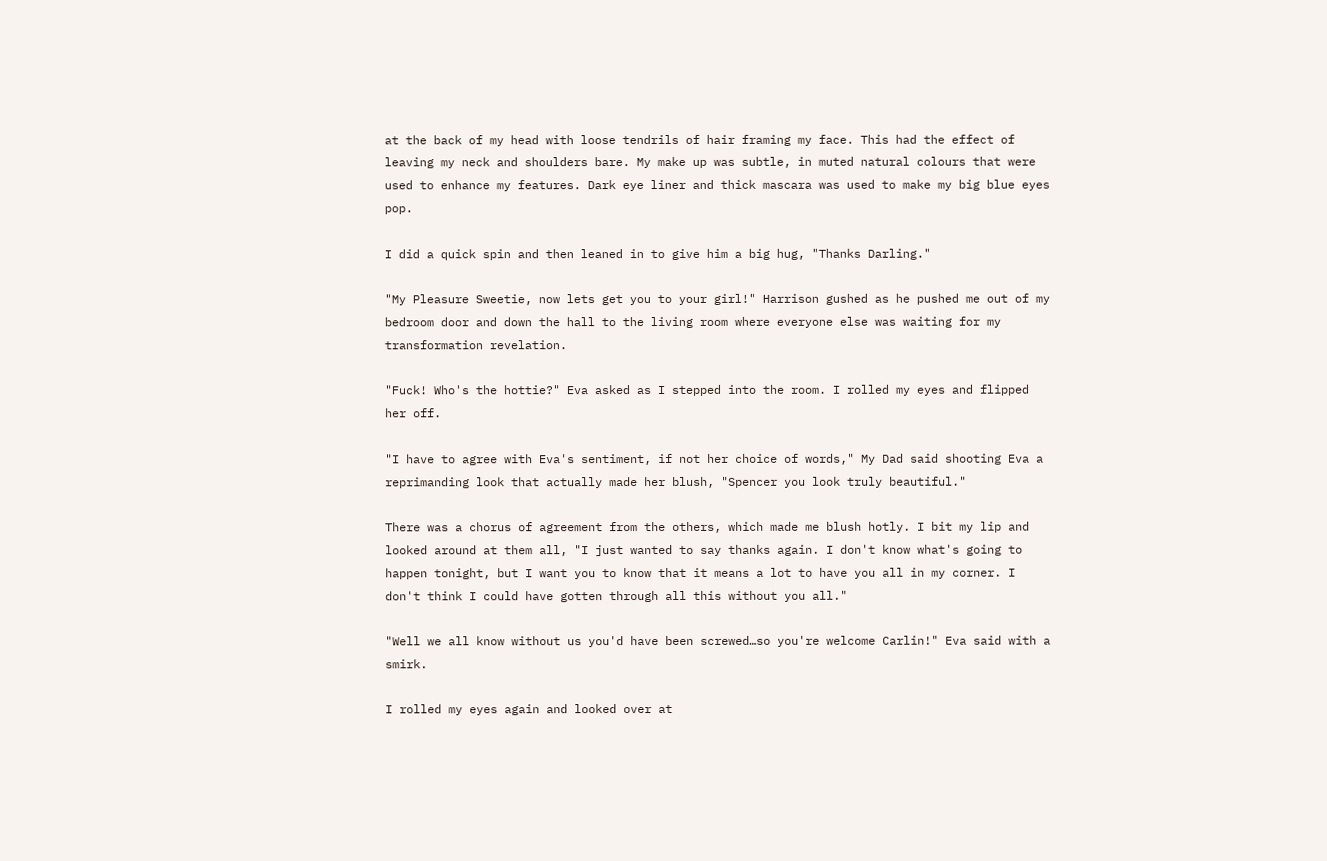at the back of my head with loose tendrils of hair framing my face. This had the effect of leaving my neck and shoulders bare. My make up was subtle, in muted natural colours that were used to enhance my features. Dark eye liner and thick mascara was used to make my big blue eyes pop.

I did a quick spin and then leaned in to give him a big hug, "Thanks Darling."

"My Pleasure Sweetie, now lets get you to your girl!" Harrison gushed as he pushed me out of my bedroom door and down the hall to the living room where everyone else was waiting for my transformation revelation.

"Fuck! Who's the hottie?" Eva asked as I stepped into the room. I rolled my eyes and flipped her off.

"I have to agree with Eva's sentiment, if not her choice of words," My Dad said shooting Eva a reprimanding look that actually made her blush, "Spencer you look truly beautiful."

There was a chorus of agreement from the others, which made me blush hotly. I bit my lip and looked around at them all, "I just wanted to say thanks again. I don't know what's going to happen tonight, but I want you to know that it means a lot to have you all in my corner. I don't think I could have gotten through all this without you all."

"Well we all know without us you'd have been screwed…so you're welcome Carlin!" Eva said with a smirk.

I rolled my eyes again and looked over at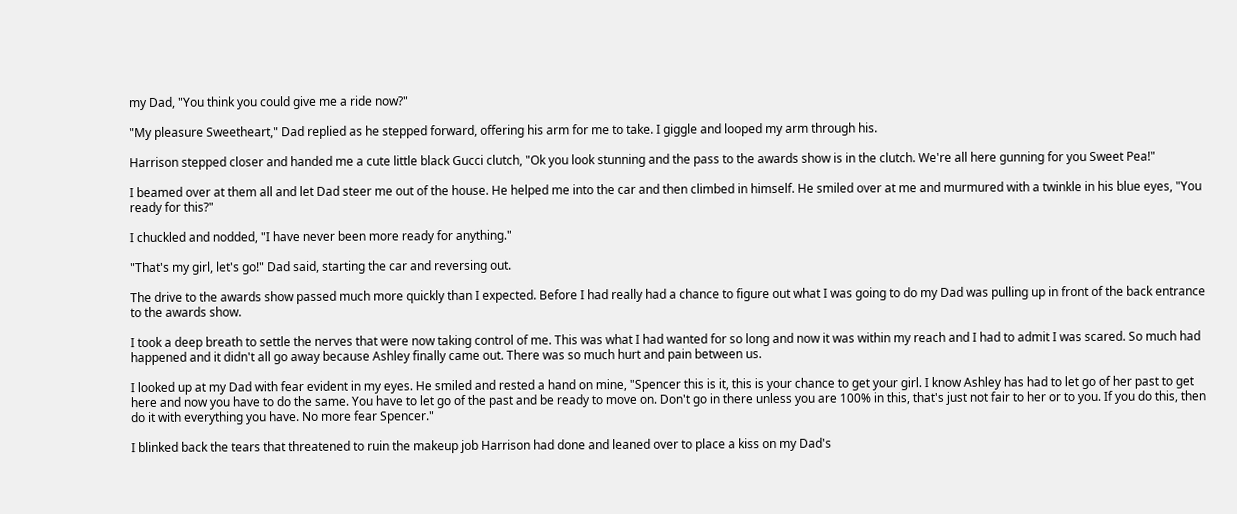my Dad, "You think you could give me a ride now?"

"My pleasure Sweetheart," Dad replied as he stepped forward, offering his arm for me to take. I giggle and looped my arm through his.

Harrison stepped closer and handed me a cute little black Gucci clutch, "Ok you look stunning and the pass to the awards show is in the clutch. We're all here gunning for you Sweet Pea!"

I beamed over at them all and let Dad steer me out of the house. He helped me into the car and then climbed in himself. He smiled over at me and murmured with a twinkle in his blue eyes, "You ready for this?"

I chuckled and nodded, "I have never been more ready for anything."

"That's my girl, let's go!" Dad said, starting the car and reversing out.

The drive to the awards show passed much more quickly than I expected. Before I had really had a chance to figure out what I was going to do my Dad was pulling up in front of the back entrance to the awards show.

I took a deep breath to settle the nerves that were now taking control of me. This was what I had wanted for so long and now it was within my reach and I had to admit I was scared. So much had happened and it didn't all go away because Ashley finally came out. There was so much hurt and pain between us.

I looked up at my Dad with fear evident in my eyes. He smiled and rested a hand on mine, "Spencer this is it, this is your chance to get your girl. I know Ashley has had to let go of her past to get here and now you have to do the same. You have to let go of the past and be ready to move on. Don't go in there unless you are 100% in this, that's just not fair to her or to you. If you do this, then do it with everything you have. No more fear Spencer."

I blinked back the tears that threatened to ruin the makeup job Harrison had done and leaned over to place a kiss on my Dad's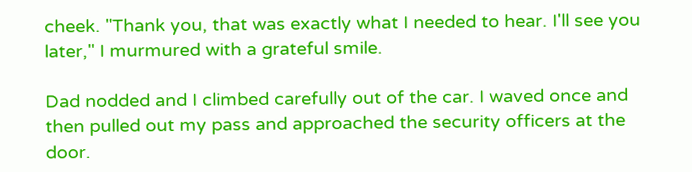cheek. "Thank you, that was exactly what I needed to hear. I'll see you later," I murmured with a grateful smile.

Dad nodded and I climbed carefully out of the car. I waved once and then pulled out my pass and approached the security officers at the door.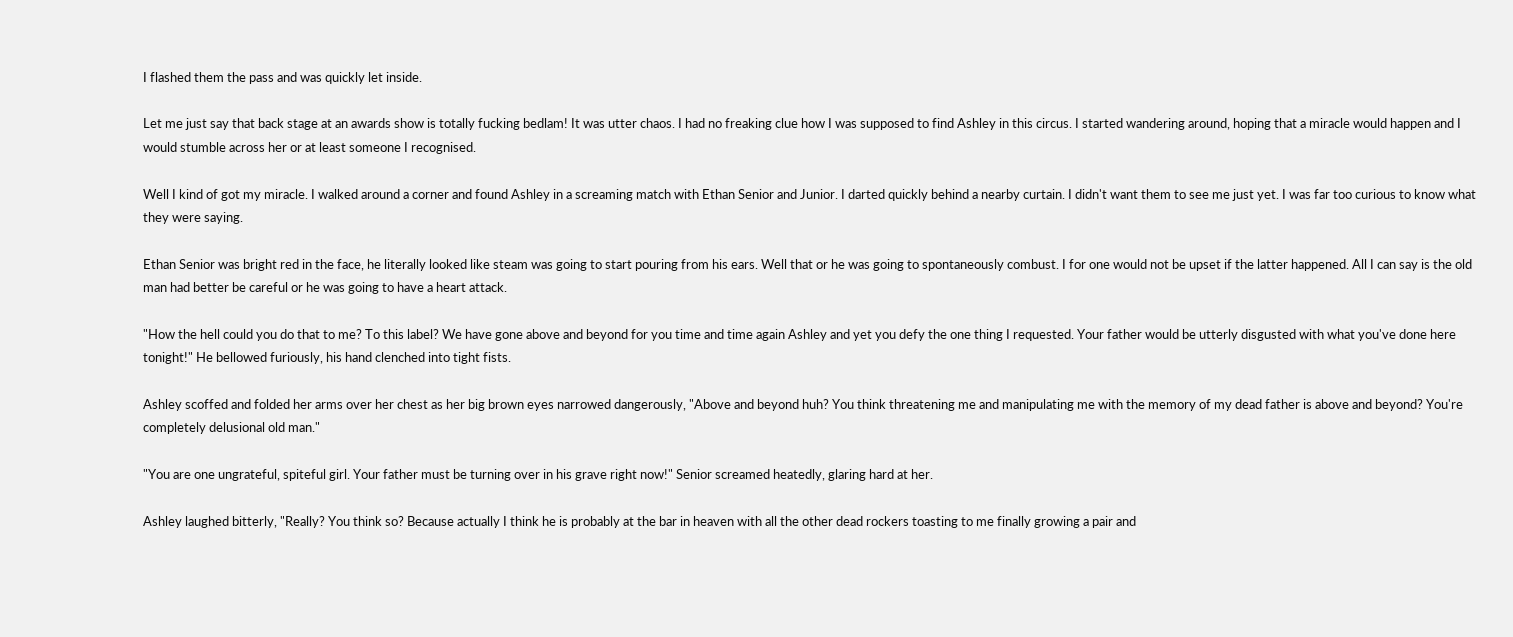I flashed them the pass and was quickly let inside.

Let me just say that back stage at an awards show is totally fucking bedlam! It was utter chaos. I had no freaking clue how I was supposed to find Ashley in this circus. I started wandering around, hoping that a miracle would happen and I would stumble across her or at least someone I recognised.

Well I kind of got my miracle. I walked around a corner and found Ashley in a screaming match with Ethan Senior and Junior. I darted quickly behind a nearby curtain. I didn't want them to see me just yet. I was far too curious to know what they were saying.

Ethan Senior was bright red in the face, he literally looked like steam was going to start pouring from his ears. Well that or he was going to spontaneously combust. I for one would not be upset if the latter happened. All I can say is the old man had better be careful or he was going to have a heart attack.

"How the hell could you do that to me? To this label? We have gone above and beyond for you time and time again Ashley and yet you defy the one thing I requested. Your father would be utterly disgusted with what you've done here tonight!" He bellowed furiously, his hand clenched into tight fists.

Ashley scoffed and folded her arms over her chest as her big brown eyes narrowed dangerously, "Above and beyond huh? You think threatening me and manipulating me with the memory of my dead father is above and beyond? You're completely delusional old man."

"You are one ungrateful, spiteful girl. Your father must be turning over in his grave right now!" Senior screamed heatedly, glaring hard at her.

Ashley laughed bitterly, "Really? You think so? Because actually I think he is probably at the bar in heaven with all the other dead rockers toasting to me finally growing a pair and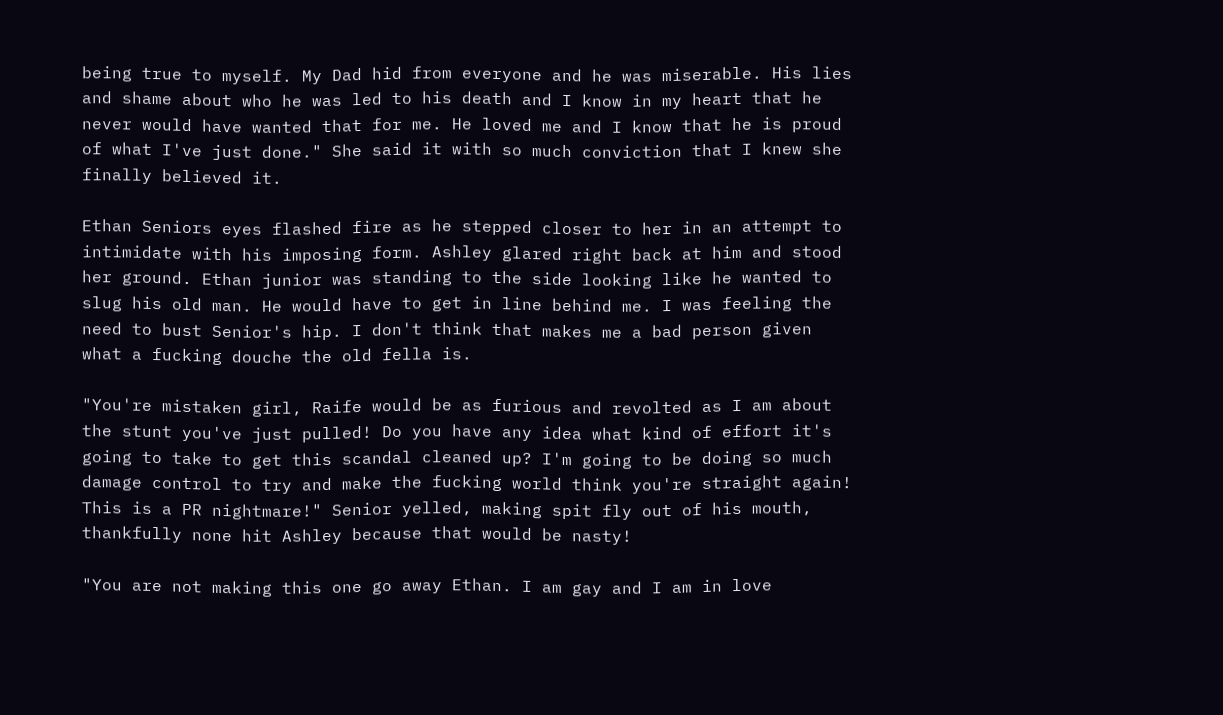being true to myself. My Dad hid from everyone and he was miserable. His lies and shame about who he was led to his death and I know in my heart that he never would have wanted that for me. He loved me and I know that he is proud of what I've just done." She said it with so much conviction that I knew she finally believed it.

Ethan Seniors eyes flashed fire as he stepped closer to her in an attempt to intimidate with his imposing form. Ashley glared right back at him and stood her ground. Ethan junior was standing to the side looking like he wanted to slug his old man. He would have to get in line behind me. I was feeling the need to bust Senior's hip. I don't think that makes me a bad person given what a fucking douche the old fella is.

"You're mistaken girl, Raife would be as furious and revolted as I am about the stunt you've just pulled! Do you have any idea what kind of effort it's going to take to get this scandal cleaned up? I'm going to be doing so much damage control to try and make the fucking world think you're straight again! This is a PR nightmare!" Senior yelled, making spit fly out of his mouth, thankfully none hit Ashley because that would be nasty!

"You are not making this one go away Ethan. I am gay and I am in love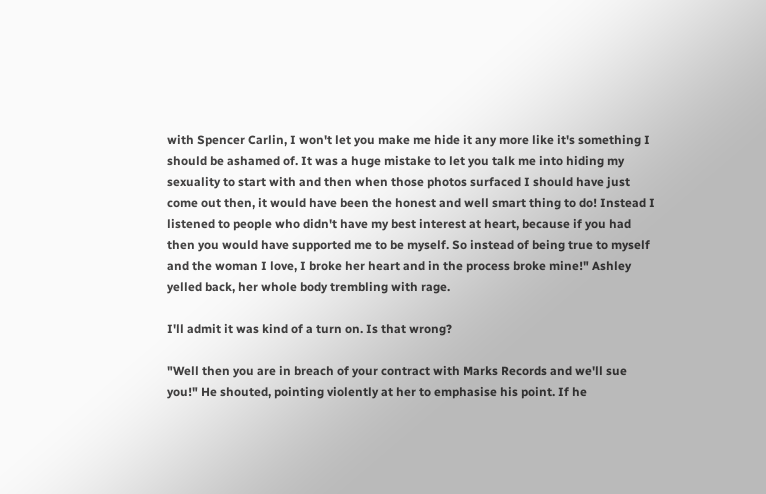with Spencer Carlin, I won't let you make me hide it any more like it's something I should be ashamed of. It was a huge mistake to let you talk me into hiding my sexuality to start with and then when those photos surfaced I should have just come out then, it would have been the honest and well smart thing to do! Instead I listened to people who didn't have my best interest at heart, because if you had then you would have supported me to be myself. So instead of being true to myself and the woman I love, I broke her heart and in the process broke mine!" Ashley yelled back, her whole body trembling with rage.

I'll admit it was kind of a turn on. Is that wrong?

"Well then you are in breach of your contract with Marks Records and we'll sue you!" He shouted, pointing violently at her to emphasise his point. If he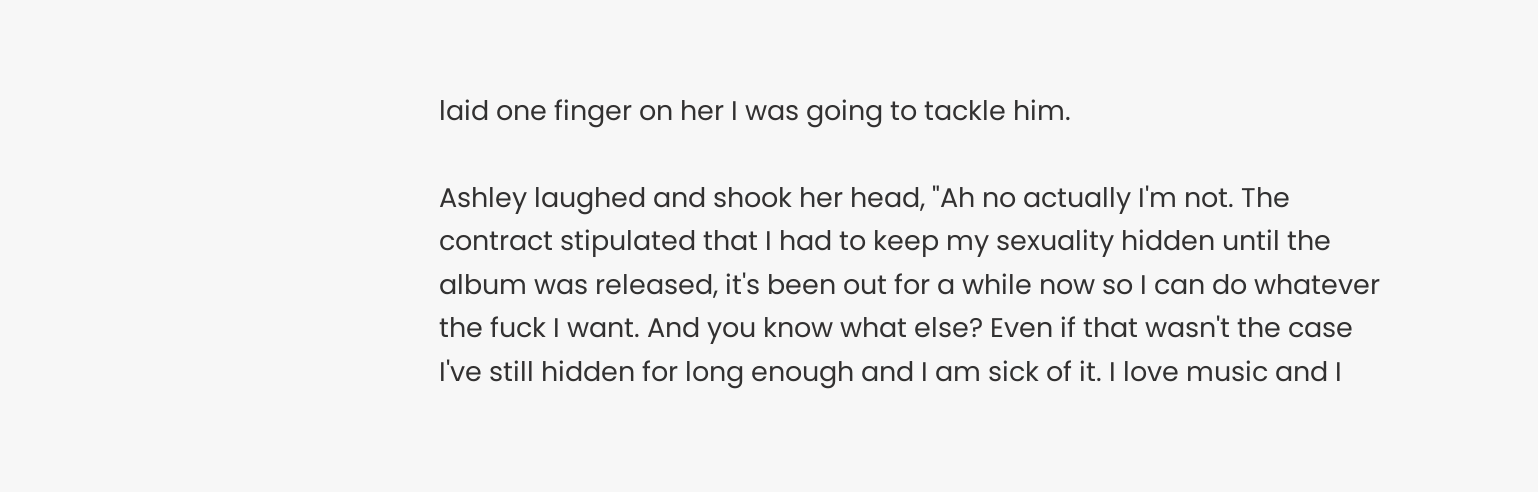laid one finger on her I was going to tackle him.

Ashley laughed and shook her head, "Ah no actually I'm not. The contract stipulated that I had to keep my sexuality hidden until the album was released, it's been out for a while now so I can do whatever the fuck I want. And you know what else? Even if that wasn't the case I've still hidden for long enough and I am sick of it. I love music and I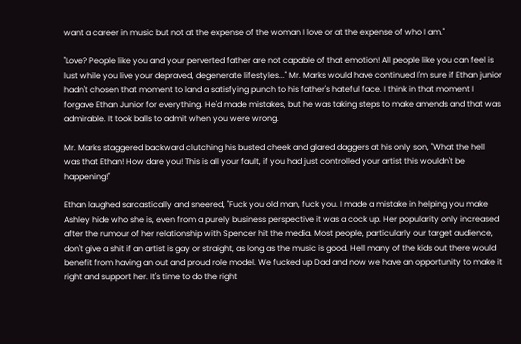want a career in music but not at the expense of the woman I love or at the expense of who I am."

"Love? People like you and your perverted father are not capable of that emotion! All people like you can feel is lust while you live your depraved, degenerate lifestyles..." Mr. Marks would have continued I'm sure if Ethan junior hadn't chosen that moment to land a satisfying punch to his father's hateful face. I think in that moment I forgave Ethan Junior for everything. He'd made mistakes, but he was taking steps to make amends and that was admirable. It took balls to admit when you were wrong.

Mr. Marks staggered backward clutching his busted cheek and glared daggers at his only son, "What the hell was that Ethan! How dare you! This is all your fault, if you had just controlled your artist this wouldn't be happening!"

Ethan laughed sarcastically and sneered, "Fuck you old man, fuck you. I made a mistake in helping you make Ashley hide who she is, even from a purely business perspective it was a cock up. Her popularity only increased after the rumour of her relationship with Spencer hit the media. Most people, particularly our target audience, don't give a shit if an artist is gay or straight, as long as the music is good. Hell many of the kids out there would benefit from having an out and proud role model. We fucked up Dad and now we have an opportunity to make it right and support her. It's time to do the right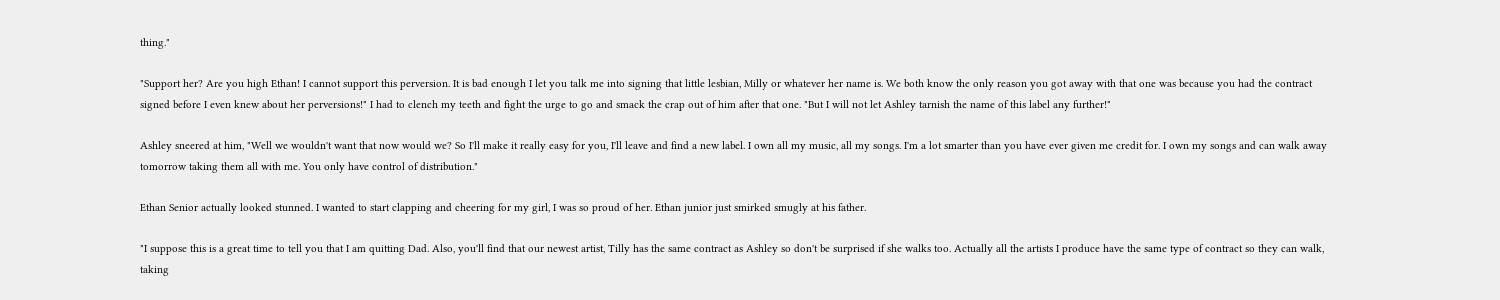thing."

"Support her? Are you high Ethan! I cannot support this perversion. It is bad enough I let you talk me into signing that little lesbian, Milly or whatever her name is. We both know the only reason you got away with that one was because you had the contract signed before I even knew about her perversions!" I had to clench my teeth and fight the urge to go and smack the crap out of him after that one. "But I will not let Ashley tarnish the name of this label any further!"

Ashley sneered at him, "Well we wouldn't want that now would we? So I'll make it really easy for you, I'll leave and find a new label. I own all my music, all my songs. I'm a lot smarter than you have ever given me credit for. I own my songs and can walk away tomorrow taking them all with me. You only have control of distribution."

Ethan Senior actually looked stunned. I wanted to start clapping and cheering for my girl, I was so proud of her. Ethan junior just smirked smugly at his father.

"I suppose this is a great time to tell you that I am quitting Dad. Also, you'll find that our newest artist, Tilly has the same contract as Ashley so don't be surprised if she walks too. Actually all the artists I produce have the same type of contract so they can walk, taking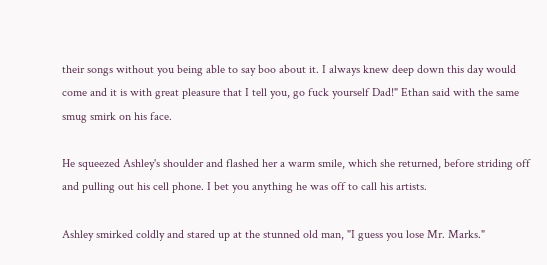their songs without you being able to say boo about it. I always knew deep down this day would come and it is with great pleasure that I tell you, go fuck yourself Dad!" Ethan said with the same smug smirk on his face.

He squeezed Ashley's shoulder and flashed her a warm smile, which she returned, before striding off and pulling out his cell phone. I bet you anything he was off to call his artists.

Ashley smirked coldly and stared up at the stunned old man, "I guess you lose Mr. Marks."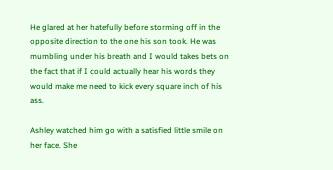He glared at her hatefully before storming off in the opposite direction to the one his son took. He was mumbling under his breath and I would takes bets on the fact that if I could actually hear his words they would make me need to kick every square inch of his ass.

Ashley watched him go with a satisfied little smile on her face. She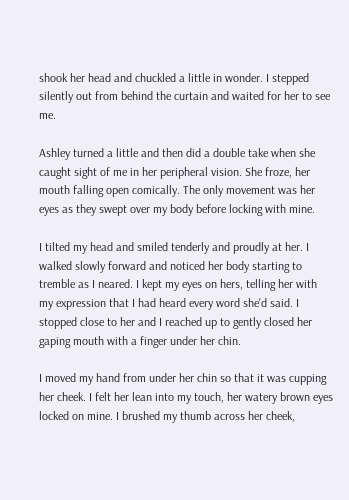shook her head and chuckled a little in wonder. I stepped silently out from behind the curtain and waited for her to see me.

Ashley turned a little and then did a double take when she caught sight of me in her peripheral vision. She froze, her mouth falling open comically. The only movement was her eyes as they swept over my body before locking with mine.

I tilted my head and smiled tenderly and proudly at her. I walked slowly forward and noticed her body starting to tremble as I neared. I kept my eyes on hers, telling her with my expression that I had heard every word she'd said. I stopped close to her and I reached up to gently closed her gaping mouth with a finger under her chin.

I moved my hand from under her chin so that it was cupping her cheek. I felt her lean into my touch, her watery brown eyes locked on mine. I brushed my thumb across her cheek,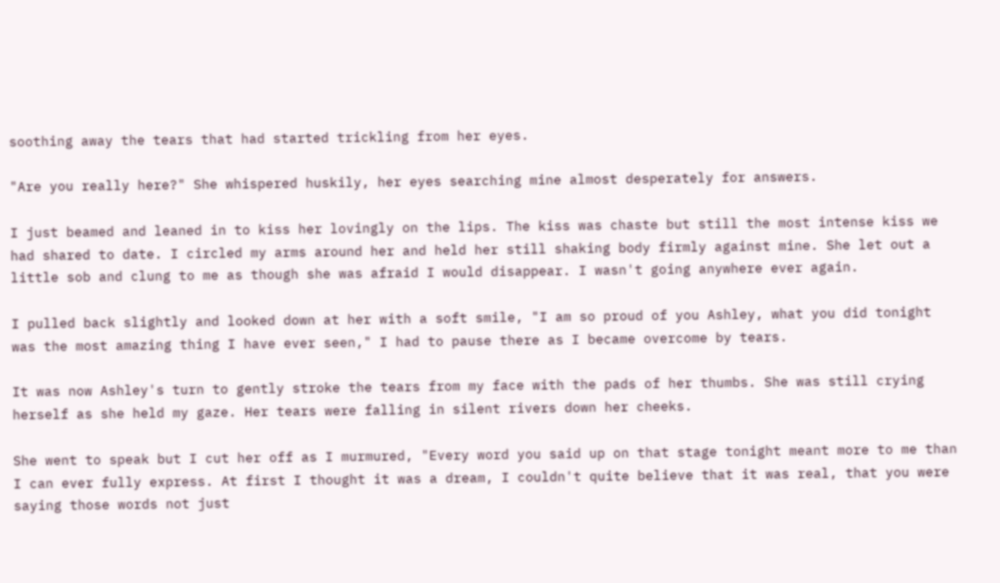soothing away the tears that had started trickling from her eyes.

"Are you really here?" She whispered huskily, her eyes searching mine almost desperately for answers.

I just beamed and leaned in to kiss her lovingly on the lips. The kiss was chaste but still the most intense kiss we had shared to date. I circled my arms around her and held her still shaking body firmly against mine. She let out a little sob and clung to me as though she was afraid I would disappear. I wasn't going anywhere ever again.

I pulled back slightly and looked down at her with a soft smile, "I am so proud of you Ashley, what you did tonight was the most amazing thing I have ever seen," I had to pause there as I became overcome by tears.

It was now Ashley's turn to gently stroke the tears from my face with the pads of her thumbs. She was still crying herself as she held my gaze. Her tears were falling in silent rivers down her cheeks.

She went to speak but I cut her off as I murmured, "Every word you said up on that stage tonight meant more to me than I can ever fully express. At first I thought it was a dream, I couldn't quite believe that it was real, that you were saying those words not just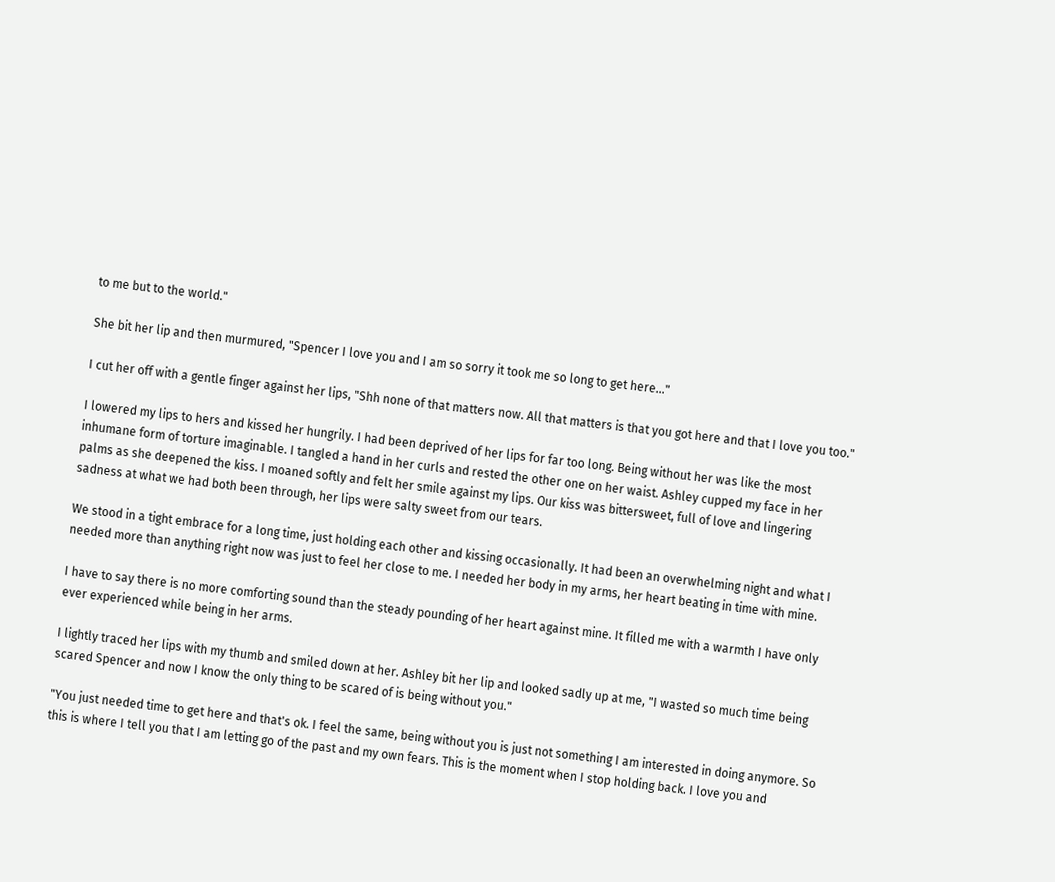to me but to the world."

She bit her lip and then murmured, "Spencer I love you and I am so sorry it took me so long to get here..."

I cut her off with a gentle finger against her lips, "Shh none of that matters now. All that matters is that you got here and that I love you too."

I lowered my lips to hers and kissed her hungrily. I had been deprived of her lips for far too long. Being without her was like the most inhumane form of torture imaginable. I tangled a hand in her curls and rested the other one on her waist. Ashley cupped my face in her palms as she deepened the kiss. I moaned softly and felt her smile against my lips. Our kiss was bittersweet, full of love and lingering sadness at what we had both been through, her lips were salty sweet from our tears.

We stood in a tight embrace for a long time, just holding each other and kissing occasionally. It had been an overwhelming night and what I needed more than anything right now was just to feel her close to me. I needed her body in my arms, her heart beating in time with mine.

I have to say there is no more comforting sound than the steady pounding of her heart against mine. It filled me with a warmth I have only ever experienced while being in her arms.

I lightly traced her lips with my thumb and smiled down at her. Ashley bit her lip and looked sadly up at me, "I wasted so much time being scared Spencer and now I know the only thing to be scared of is being without you."

"You just needed time to get here and that's ok. I feel the same, being without you is just not something I am interested in doing anymore. So this is where I tell you that I am letting go of the past and my own fears. This is the moment when I stop holding back. I love you and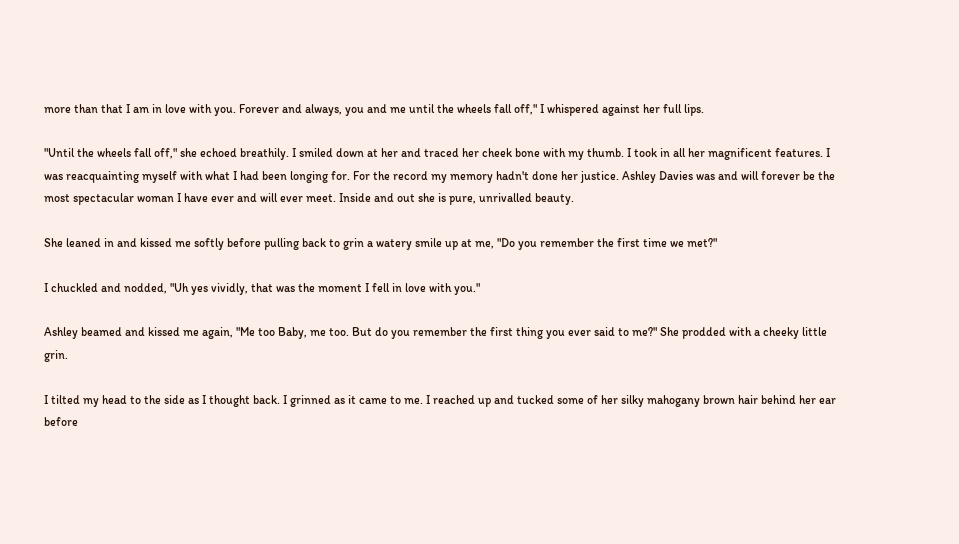more than that I am in love with you. Forever and always, you and me until the wheels fall off," I whispered against her full lips.

"Until the wheels fall off," she echoed breathily. I smiled down at her and traced her cheek bone with my thumb. I took in all her magnificent features. I was reacquainting myself with what I had been longing for. For the record my memory hadn't done her justice. Ashley Davies was and will forever be the most spectacular woman I have ever and will ever meet. Inside and out she is pure, unrivalled beauty.

She leaned in and kissed me softly before pulling back to grin a watery smile up at me, "Do you remember the first time we met?"

I chuckled and nodded, "Uh yes vividly, that was the moment I fell in love with you."

Ashley beamed and kissed me again, "Me too Baby, me too. But do you remember the first thing you ever said to me?" She prodded with a cheeky little grin.

I tilted my head to the side as I thought back. I grinned as it came to me. I reached up and tucked some of her silky mahogany brown hair behind her ear before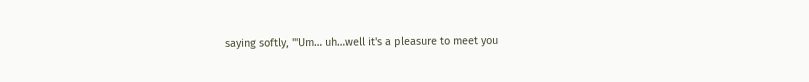saying softly, "'Um… uh…well it's a pleasure to meet you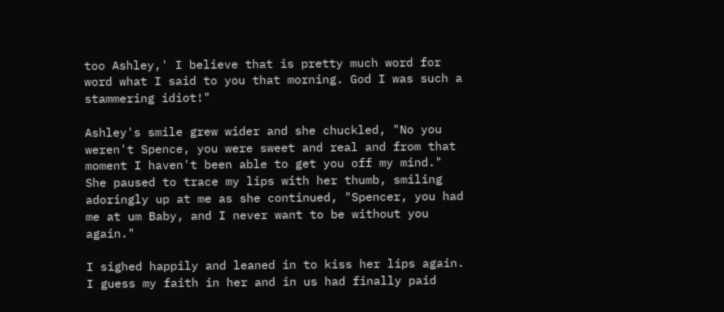too Ashley,' I believe that is pretty much word for word what I said to you that morning. God I was such a stammering idiot!"

Ashley's smile grew wider and she chuckled, "No you weren't Spence, you were sweet and real and from that moment I haven't been able to get you off my mind." She paused to trace my lips with her thumb, smiling adoringly up at me as she continued, "Spencer, you had me at um Baby, and I never want to be without you again."

I sighed happily and leaned in to kiss her lips again. I guess my faith in her and in us had finally paid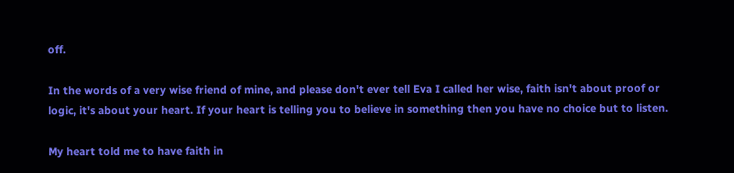off.

In the words of a very wise friend of mine, and please don't ever tell Eva I called her wise, faith isn't about proof or logic, it's about your heart. If your heart is telling you to believe in something then you have no choice but to listen.

My heart told me to have faith in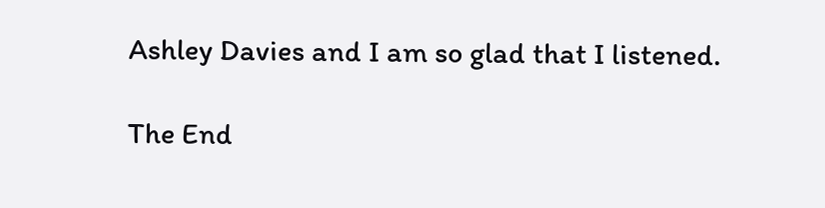Ashley Davies and I am so glad that I listened.

The End